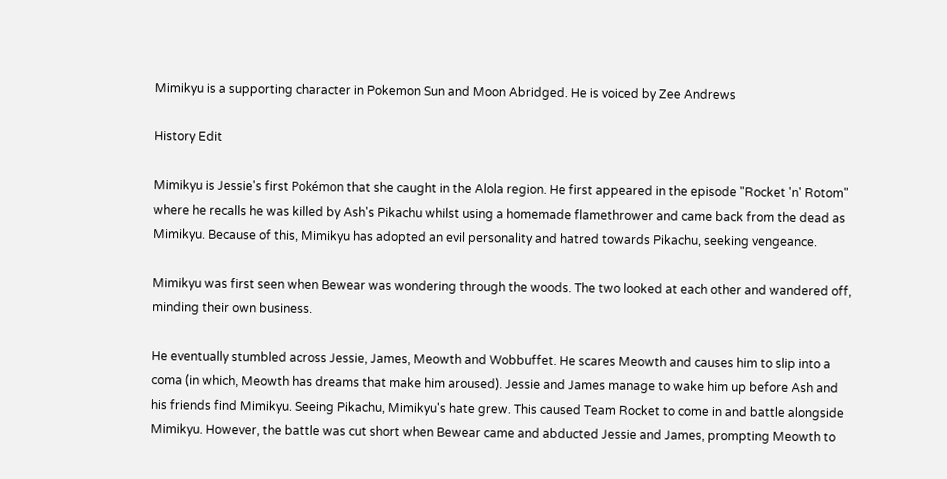Mimikyu is a supporting character in Pokemon Sun and Moon Abridged. He is voiced by Zee Andrews

History Edit

Mimikyu is Jessie's first Pokémon that she caught in the Alola region. He first appeared in the episode "Rocket 'n' Rotom" where he recalls he was killed by Ash's Pikachu whilst using a homemade flamethrower and came back from the dead as Mimikyu. Because of this, Mimikyu has adopted an evil personality and hatred towards Pikachu, seeking vengeance.

Mimikyu was first seen when Bewear was wondering through the woods. The two looked at each other and wandered off, minding their own business.

He eventually stumbled across Jessie, James, Meowth and Wobbuffet. He scares Meowth and causes him to slip into a coma (in which, Meowth has dreams that make him aroused). Jessie and James manage to wake him up before Ash and his friends find Mimikyu. Seeing Pikachu, Mimikyu's hate grew. This caused Team Rocket to come in and battle alongside Mimikyu. However, the battle was cut short when Bewear came and abducted Jessie and James, prompting Meowth to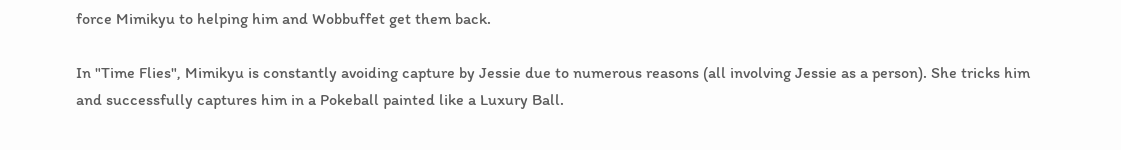force Mimikyu to helping him and Wobbuffet get them back.

In "Time Flies", Mimikyu is constantly avoiding capture by Jessie due to numerous reasons (all involving Jessie as a person). She tricks him and successfully captures him in a Pokeball painted like a Luxury Ball.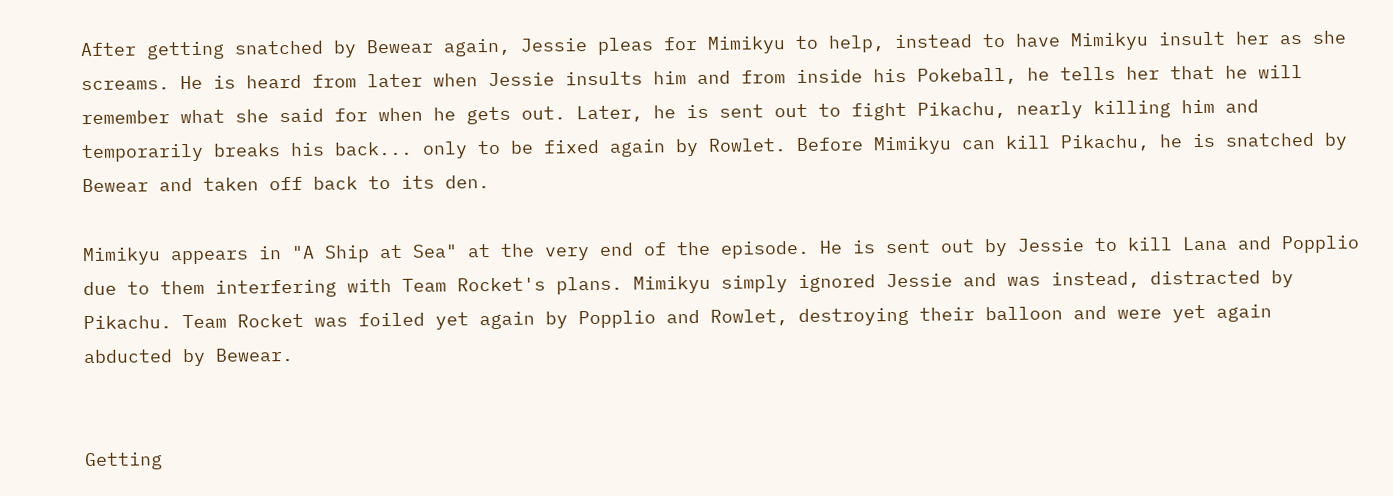After getting snatched by Bewear again, Jessie pleas for Mimikyu to help, instead to have Mimikyu insult her as she screams. He is heard from later when Jessie insults him and from inside his Pokeball, he tells her that he will remember what she said for when he gets out. Later, he is sent out to fight Pikachu, nearly killing him and temporarily breaks his back... only to be fixed again by Rowlet. Before Mimikyu can kill Pikachu, he is snatched by Bewear and taken off back to its den.

Mimikyu appears in "A Ship at Sea" at the very end of the episode. He is sent out by Jessie to kill Lana and Popplio due to them interfering with Team Rocket's plans. Mimikyu simply ignored Jessie and was instead, distracted by Pikachu. Team Rocket was foiled yet again by Popplio and Rowlet, destroying their balloon and were yet again abducted by Bewear.


Getting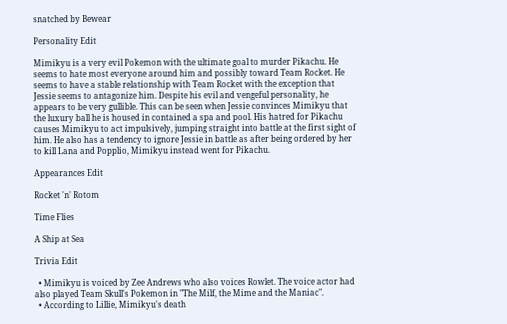snatched by Bewear

Personality Edit

Mimikyu is a very evil Pokemon with the ultimate goal to murder Pikachu. He seems to hate most everyone around him and possibly toward Team Rocket. He seems to have a stable relationship with Team Rocket with the exception that Jessie seems to antagonize him. Despite his evil and vengeful personality, he appears to be very gullible. This can be seen when Jessie convinces Mimikyu that the luxury ball he is housed in contained a spa and pool. His hatred for Pikachu causes Mimikyu to act impulsively, jumping straight into battle at the first sight of him. He also has a tendency to ignore Jessie in battle as after being ordered by her to kill Lana and Popplio, Mimikyu instead went for Pikachu.

Appearances Edit

Rocket 'n' Rotom

Time Flies

A Ship at Sea

Trivia Edit

  • Mimikyu is voiced by Zee Andrews who also voices Rowlet. The voice actor had also played Team Skull's Pokemon in "The Milf, the Mime and the Maniac".
  • According to Lillie, Mimikyu's death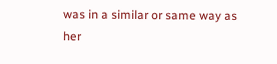was in a similar or same way as her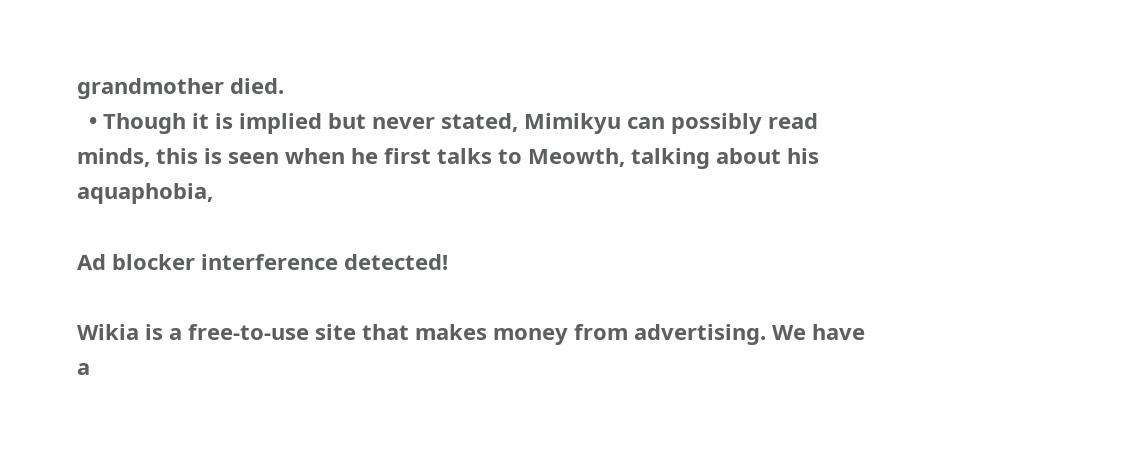grandmother died.
  • Though it is implied but never stated, Mimikyu can possibly read minds, this is seen when he first talks to Meowth, talking about his aquaphobia,

Ad blocker interference detected!

Wikia is a free-to-use site that makes money from advertising. We have a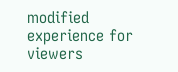modified experience for viewers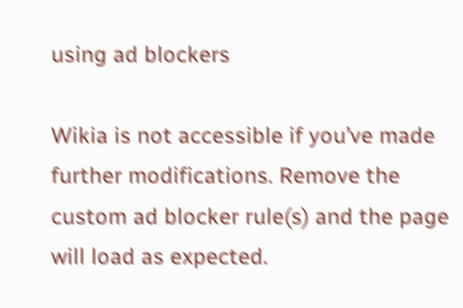using ad blockers

Wikia is not accessible if you’ve made further modifications. Remove the custom ad blocker rule(s) and the page will load as expected.